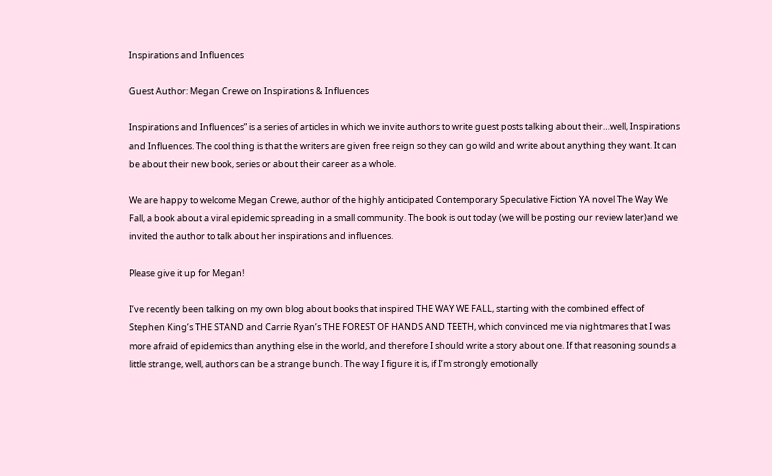Inspirations and Influences

Guest Author: Megan Crewe on Inspirations & Influences

Inspirations and Influences” is a series of articles in which we invite authors to write guest posts talking about their…well, Inspirations and Influences. The cool thing is that the writers are given free reign so they can go wild and write about anything they want. It can be about their new book, series or about their career as a whole.

We are happy to welcome Megan Crewe, author of the highly anticipated Contemporary Speculative Fiction YA novel The Way We Fall, a book about a viral epidemic spreading in a small community. The book is out today (we will be posting our review later)and we invited the author to talk about her inspirations and influences.

Please give it up for Megan!

I’ve recently been talking on my own blog about books that inspired THE WAY WE FALL, starting with the combined effect of Stephen King’s THE STAND and Carrie Ryan’s THE FOREST OF HANDS AND TEETH, which convinced me via nightmares that I was more afraid of epidemics than anything else in the world, and therefore I should write a story about one. If that reasoning sounds a little strange, well, authors can be a strange bunch. The way I figure it is, if I’m strongly emotionally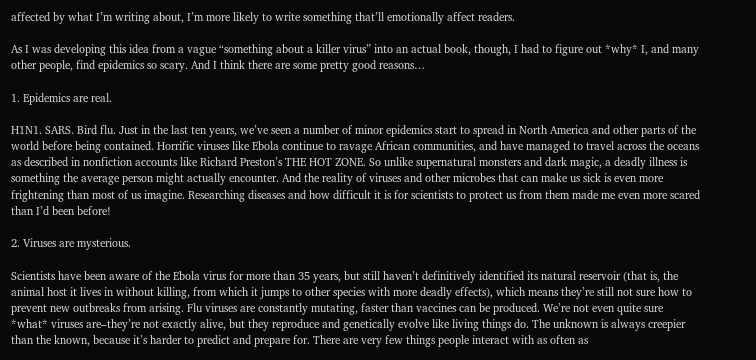affected by what I’m writing about, I’m more likely to write something that’ll emotionally affect readers.

As I was developing this idea from a vague “something about a killer virus” into an actual book, though, I had to figure out *why* I, and many other people, find epidemics so scary. And I think there are some pretty good reasons…

1. Epidemics are real.

H1N1. SARS. Bird flu. Just in the last ten years, we’ve seen a number of minor epidemics start to spread in North America and other parts of the world before being contained. Horrific viruses like Ebola continue to ravage African communities, and have managed to travel across the oceans as described in nonfiction accounts like Richard Preston’s THE HOT ZONE. So unlike supernatural monsters and dark magic, a deadly illness is something the average person might actually encounter. And the reality of viruses and other microbes that can make us sick is even more frightening than most of us imagine. Researching diseases and how difficult it is for scientists to protect us from them made me even more scared than I’d been before!

2. Viruses are mysterious.

Scientists have been aware of the Ebola virus for more than 35 years, but still haven’t definitively identified its natural reservoir (that is, the animal host it lives in without killing, from which it jumps to other species with more deadly effects), which means they’re still not sure how to prevent new outbreaks from arising. Flu viruses are constantly mutating, faster than vaccines can be produced. We’re not even quite sure *what* viruses are–they’re not exactly alive, but they reproduce and genetically evolve like living things do. The unknown is always creepier than the known, because it’s harder to predict and prepare for. There are very few things people interact with as often as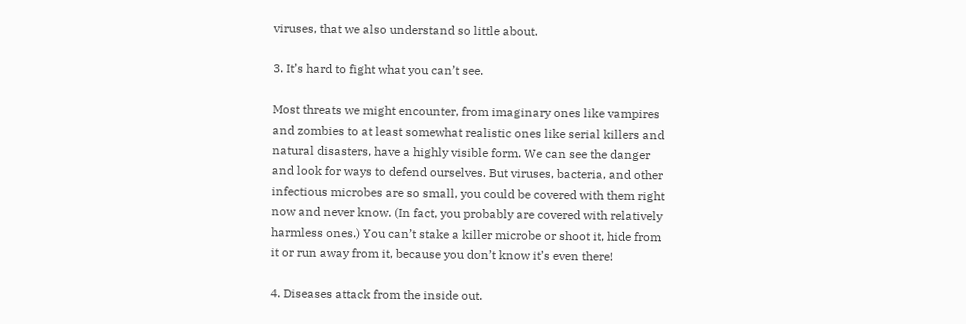viruses, that we also understand so little about.

3. It’s hard to fight what you can’t see.

Most threats we might encounter, from imaginary ones like vampires and zombies to at least somewhat realistic ones like serial killers and natural disasters, have a highly visible form. We can see the danger and look for ways to defend ourselves. But viruses, bacteria, and other infectious microbes are so small, you could be covered with them right now and never know. (In fact, you probably are covered with relatively harmless ones.) You can’t stake a killer microbe or shoot it, hide from it or run away from it, because you don’t know it’s even there!

4. Diseases attack from the inside out.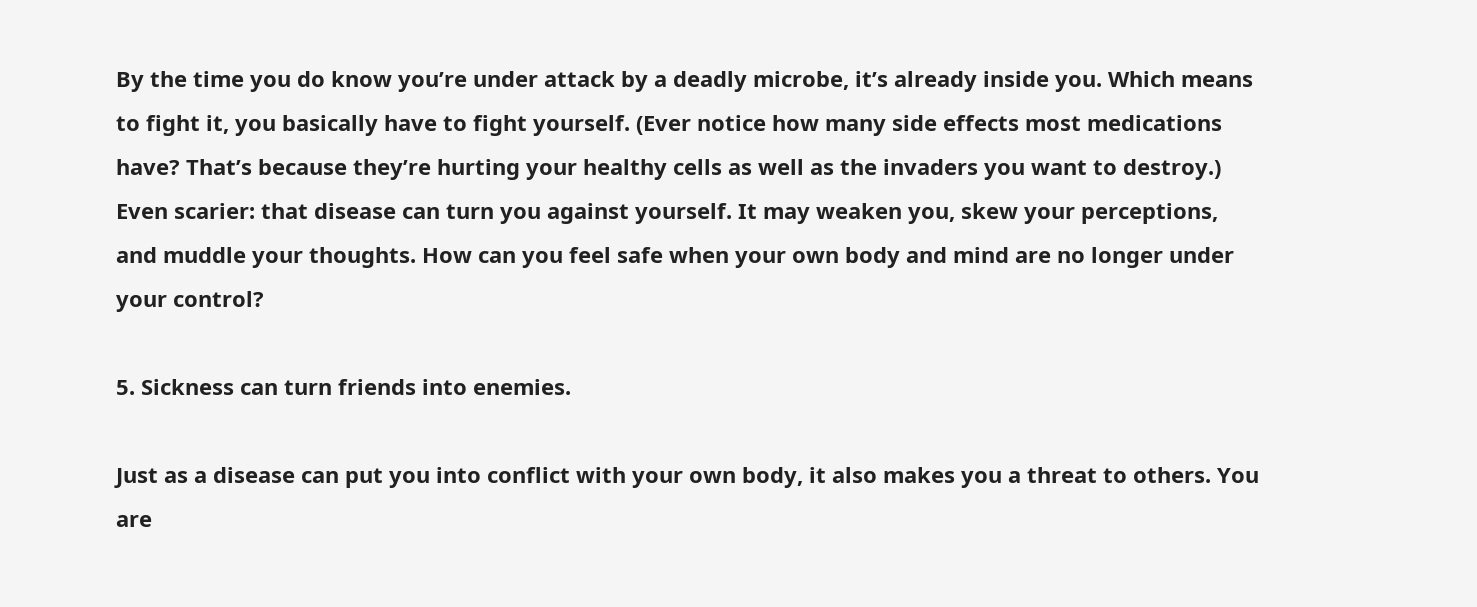By the time you do know you’re under attack by a deadly microbe, it’s already inside you. Which means to fight it, you basically have to fight yourself. (Ever notice how many side effects most medications have? That’s because they’re hurting your healthy cells as well as the invaders you want to destroy.) Even scarier: that disease can turn you against yourself. It may weaken you, skew your perceptions, and muddle your thoughts. How can you feel safe when your own body and mind are no longer under your control?

5. Sickness can turn friends into enemies.

Just as a disease can put you into conflict with your own body, it also makes you a threat to others. You are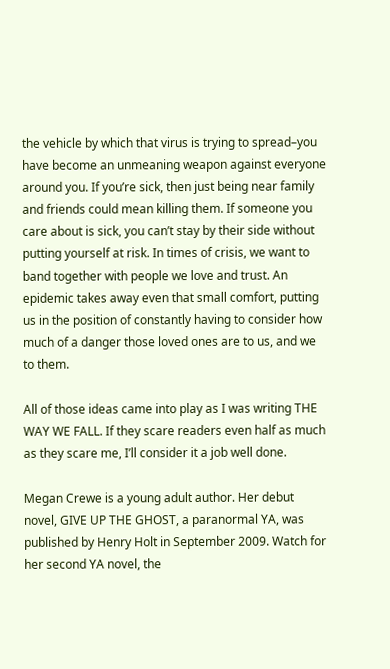the vehicle by which that virus is trying to spread–you have become an unmeaning weapon against everyone around you. If you’re sick, then just being near family and friends could mean killing them. If someone you care about is sick, you can’t stay by their side without putting yourself at risk. In times of crisis, we want to band together with people we love and trust. An epidemic takes away even that small comfort, putting us in the position of constantly having to consider how much of a danger those loved ones are to us, and we to them.

All of those ideas came into play as I was writing THE WAY WE FALL. If they scare readers even half as much as they scare me, I’ll consider it a job well done.

Megan Crewe is a young adult author. Her debut novel, GIVE UP THE GHOST, a paranormal YA, was published by Henry Holt in September 2009. Watch for her second YA novel, the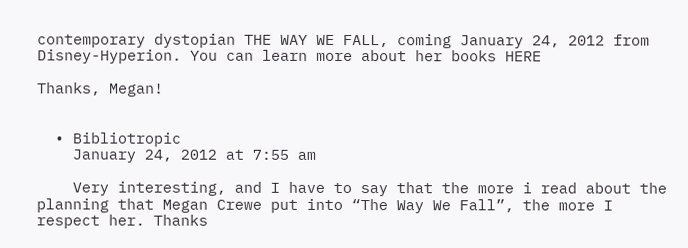contemporary dystopian THE WAY WE FALL, coming January 24, 2012 from Disney-Hyperion. You can learn more about her books HERE

Thanks, Megan!


  • Bibliotropic
    January 24, 2012 at 7:55 am

    Very interesting, and I have to say that the more i read about the planning that Megan Crewe put into “The Way We Fall”, the more I respect her. Thanks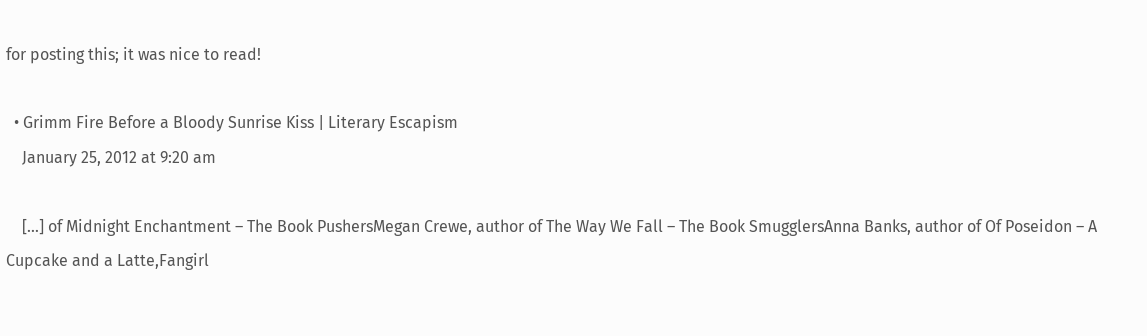for posting this; it was nice to read!

  • Grimm Fire Before a Bloody Sunrise Kiss | Literary Escapism
    January 25, 2012 at 9:20 am

    […] of Midnight Enchantment – The Book PushersMegan Crewe, author of The Way We Fall – The Book SmugglersAnna Banks, author of Of Poseidon – A Cupcake and a Latte,Fangirl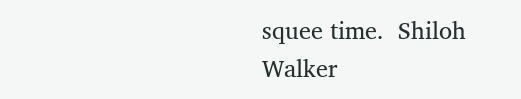squee time.  Shiloh Walker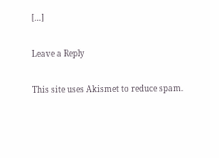[…]

Leave a Reply

This site uses Akismet to reduce spam.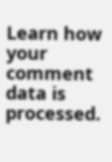Learn how your comment data is processed.